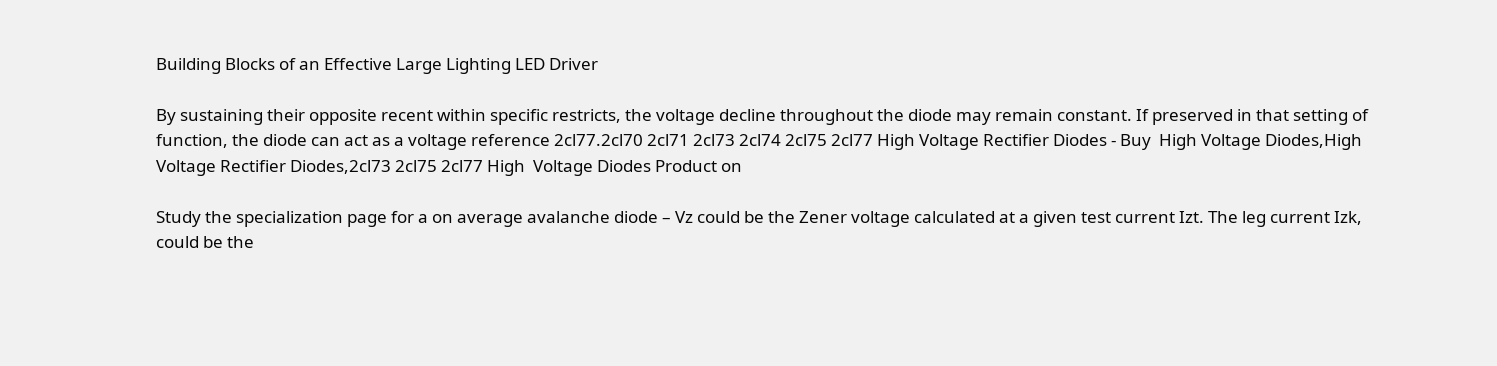Building Blocks of an Effective Large Lighting LED Driver

By sustaining their opposite recent within specific restricts, the voltage decline throughout the diode may remain constant. If preserved in that setting of function, the diode can act as a voltage reference 2cl77.2cl70 2cl71 2cl73 2cl74 2cl75 2cl77 High Voltage Rectifier Diodes - Buy  High Voltage Diodes,High Voltage Rectifier Diodes,2cl73 2cl75 2cl77 High  Voltage Diodes Product on

Study the specialization page for a on average avalanche diode – Vz could be the Zener voltage calculated at a given test current Izt. The leg current Izk, could be the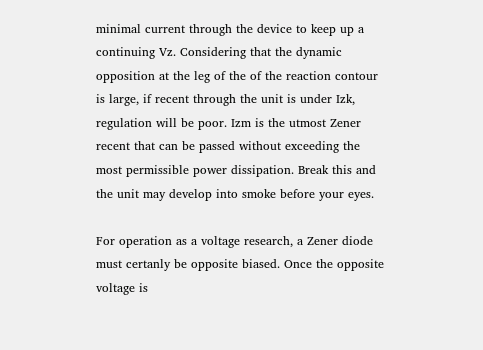minimal current through the device to keep up a continuing Vz. Considering that the dynamic opposition at the leg of the of the reaction contour is large, if recent through the unit is under Izk, regulation will be poor. Izm is the utmost Zener recent that can be passed without exceeding the most permissible power dissipation. Break this and the unit may develop into smoke before your eyes.

For operation as a voltage research, a Zener diode must certanly be opposite biased. Once the opposite voltage is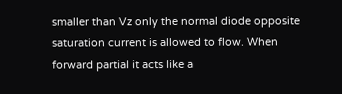smaller than Vz only the normal diode opposite saturation current is allowed to flow. When forward partial it acts like a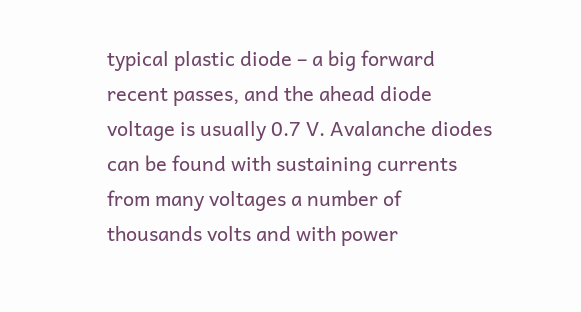typical plastic diode – a big forward recent passes, and the ahead diode voltage is usually 0.7 V. Avalanche diodes can be found with sustaining currents from many voltages a number of thousands volts and with power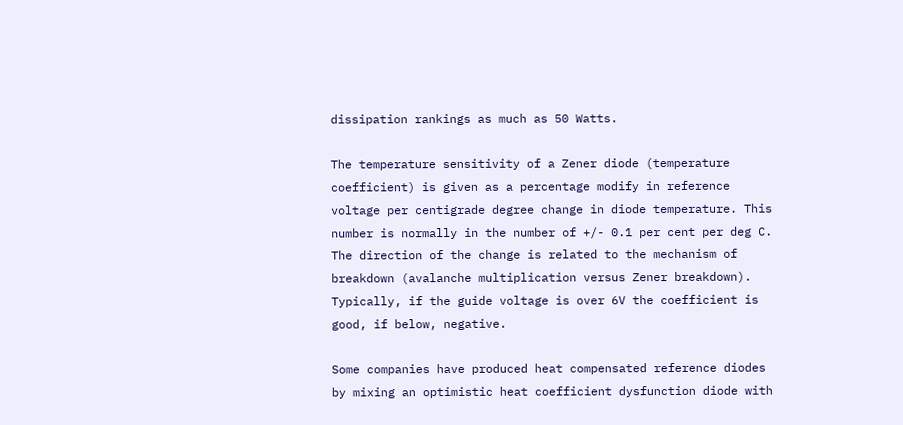dissipation rankings as much as 50 Watts.

The temperature sensitivity of a Zener diode (temperature coefficient) is given as a percentage modify in reference voltage per centigrade degree change in diode temperature. This number is normally in the number of +/- 0.1 per cent per deg C. The direction of the change is related to the mechanism of breakdown (avalanche multiplication versus Zener breakdown). Typically, if the guide voltage is over 6V the coefficient is good, if below, negative.

Some companies have produced heat compensated reference diodes by mixing an optimistic heat coefficient dysfunction diode with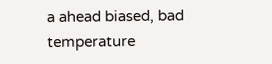a ahead biased, bad temperature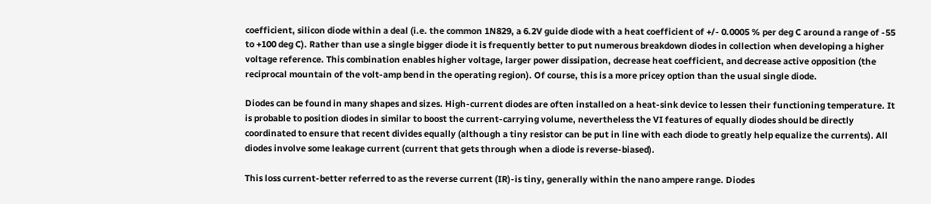coefficient, silicon diode within a deal (i.e. the common 1N829, a 6.2V guide diode with a heat coefficient of +/- 0.0005 % per deg C around a range of -55 to +100 deg C). Rather than use a single bigger diode it is frequently better to put numerous breakdown diodes in collection when developing a higher voltage reference. This combination enables higher voltage, larger power dissipation, decrease heat coefficient, and decrease active opposition (the reciprocal mountain of the volt-amp bend in the operating region). Of course, this is a more pricey option than the usual single diode.

Diodes can be found in many shapes and sizes. High-current diodes are often installed on a heat-sink device to lessen their functioning temperature. It is probable to position diodes in similar to boost the current-carrying volume, nevertheless the VI features of equally diodes should be directly coordinated to ensure that recent divides equally (although a tiny resistor can be put in line with each diode to greatly help equalize the currents). All diodes involve some leakage current (current that gets through when a diode is reverse-biased).

This loss current-better referred to as the reverse current (IR)-is tiny, generally within the nano ampere range. Diodes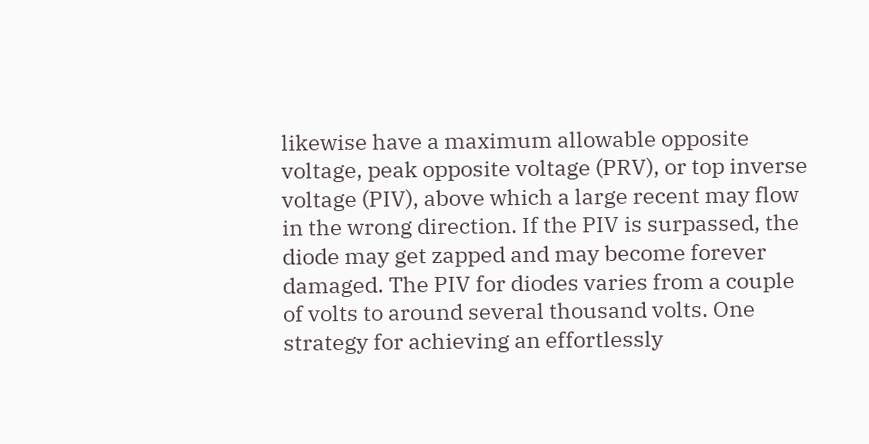likewise have a maximum allowable opposite voltage, peak opposite voltage (PRV), or top inverse voltage (PIV), above which a large recent may flow in the wrong direction. If the PIV is surpassed, the diode may get zapped and may become forever damaged. The PIV for diodes varies from a couple of volts to around several thousand volts. One strategy for achieving an effortlessly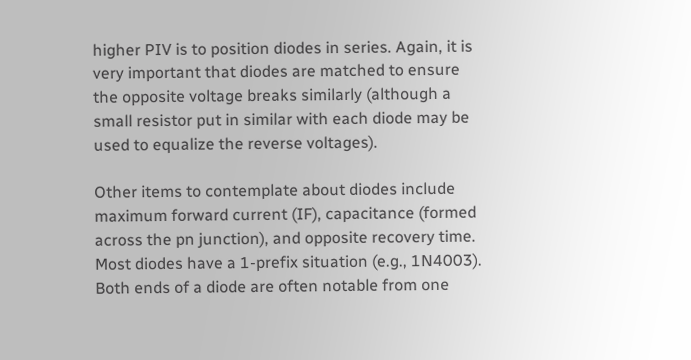higher PIV is to position diodes in series. Again, it is very important that diodes are matched to ensure the opposite voltage breaks similarly (although a small resistor put in similar with each diode may be used to equalize the reverse voltages).

Other items to contemplate about diodes include maximum forward current (IF), capacitance (formed across the pn junction), and opposite recovery time. Most diodes have a 1-prefix situation (e.g., 1N4003). Both ends of a diode are often notable from one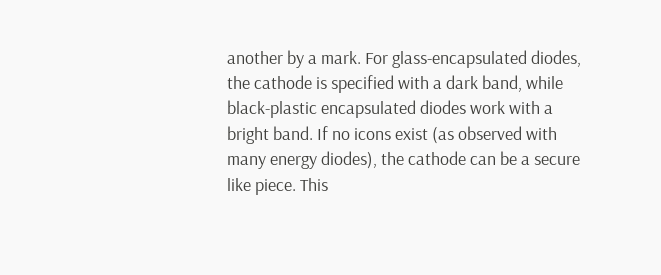another by a mark. For glass-encapsulated diodes, the cathode is specified with a dark band, while black-plastic encapsulated diodes work with a bright band. If no icons exist (as observed with many energy diodes), the cathode can be a secure like piece. This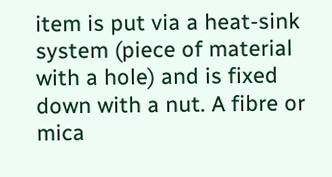item is put via a heat-sink system (piece of material with a hole) and is fixed down with a nut. A fibre or mica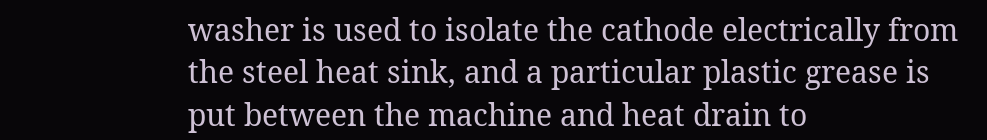washer is used to isolate the cathode electrically from the steel heat sink, and a particular plastic grease is put between the machine and heat drain to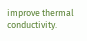improve thermal conductivity.